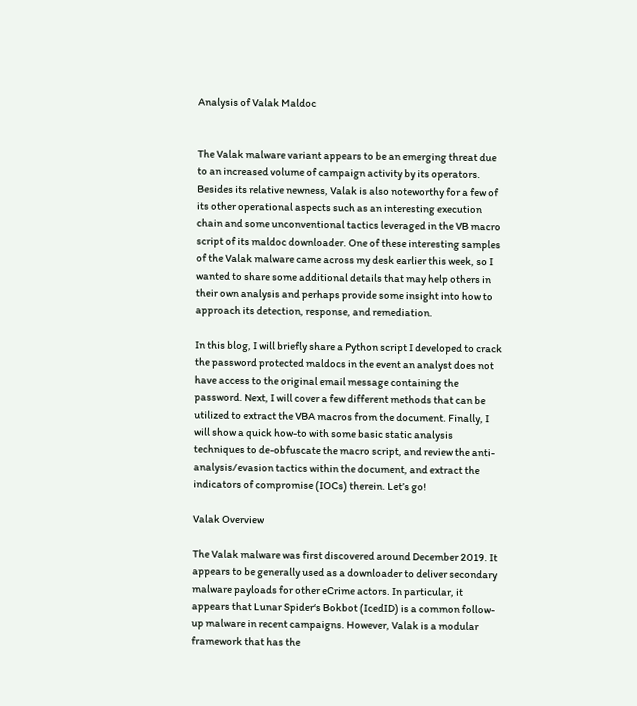Analysis of Valak Maldoc


The Valak malware variant appears to be an emerging threat due to an increased volume of campaign activity by its operators. Besides its relative newness, Valak is also noteworthy for a few of its other operational aspects such as an interesting execution chain and some unconventional tactics leveraged in the VB macro script of its maldoc downloader. One of these interesting samples of the Valak malware came across my desk earlier this week, so I wanted to share some additional details that may help others in their own analysis and perhaps provide some insight into how to approach its detection, response, and remediation.

In this blog, I will briefly share a Python script I developed to crack the password protected maldocs in the event an analyst does not have access to the original email message containing the password. Next, I will cover a few different methods that can be utilized to extract the VBA macros from the document. Finally, I will show a quick how-to with some basic static analysis techniques to de-obfuscate the macro script, and review the anti-analysis/evasion tactics within the document, and extract the indicators of compromise (IOCs) therein. Let’s go!

Valak Overview

The Valak malware was first discovered around December 2019. It appears to be generally used as a downloader to deliver secondary malware payloads for other eCrime actors. In particular, it appears that Lunar Spider‘s Bokbot (IcedID) is a common follow-up malware in recent campaigns. However, Valak is a modular framework that has the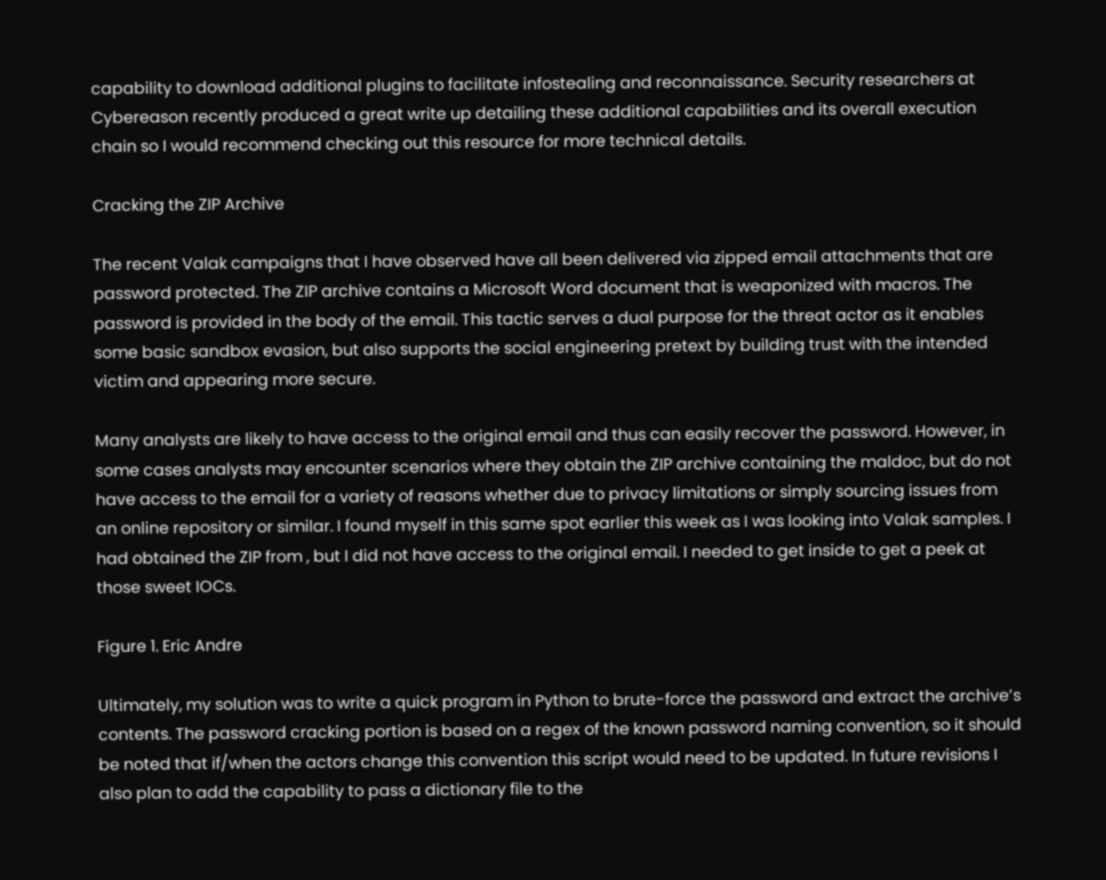capability to download additional plugins to facilitate infostealing and reconnaissance. Security researchers at Cybereason recently produced a great write up detailing these additional capabilities and its overall execution chain so I would recommend checking out this resource for more technical details.

Cracking the ZIP Archive

The recent Valak campaigns that I have observed have all been delivered via zipped email attachments that are password protected. The ZIP archive contains a Microsoft Word document that is weaponized with macros. The password is provided in the body of the email. This tactic serves a dual purpose for the threat actor as it enables some basic sandbox evasion, but also supports the social engineering pretext by building trust with the intended victim and appearing more secure.

Many analysts are likely to have access to the original email and thus can easily recover the password. However, in some cases analysts may encounter scenarios where they obtain the ZIP archive containing the maldoc, but do not have access to the email for a variety of reasons whether due to privacy limitations or simply sourcing issues from an online repository or similar. I found myself in this same spot earlier this week as I was looking into Valak samples. I had obtained the ZIP from , but I did not have access to the original email. I needed to get inside to get a peek at those sweet IOCs.

Figure 1. Eric Andre

Ultimately, my solution was to write a quick program in Python to brute-force the password and extract the archive’s contents. The password cracking portion is based on a regex of the known password naming convention, so it should be noted that if/when the actors change this convention this script would need to be updated. In future revisions I also plan to add the capability to pass a dictionary file to the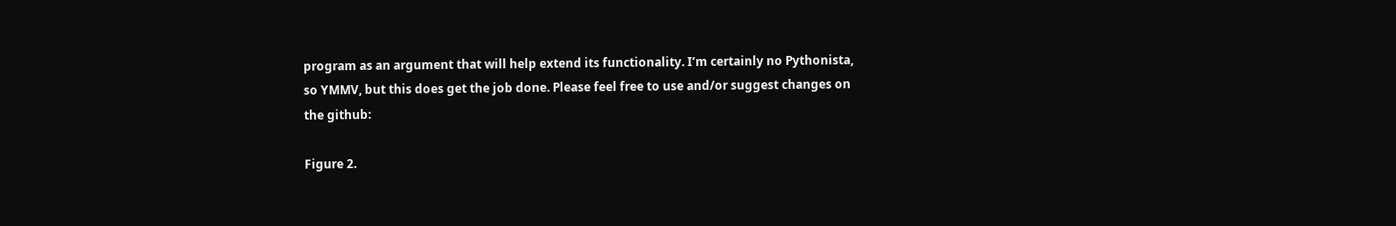program as an argument that will help extend its functionality. I’m certainly no Pythonista, so YMMV, but this does get the job done. Please feel free to use and/or suggest changes on the github:

Figure 2.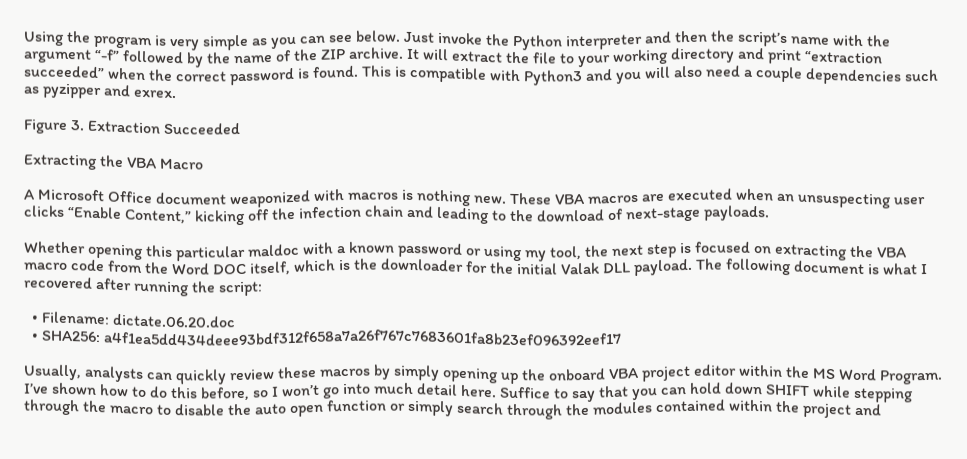Using the program is very simple as you can see below. Just invoke the Python interpreter and then the script’s name with the argument “-f” followed by the name of the ZIP archive. It will extract the file to your working directory and print “extraction succeeded” when the correct password is found. This is compatible with Python3 and you will also need a couple dependencies such as pyzipper and exrex.

Figure 3. Extraction Succeeded

Extracting the VBA Macro

A Microsoft Office document weaponized with macros is nothing new. These VBA macros are executed when an unsuspecting user clicks “Enable Content,” kicking off the infection chain and leading to the download of next-stage payloads.

Whether opening this particular maldoc with a known password or using my tool, the next step is focused on extracting the VBA macro code from the Word DOC itself, which is the downloader for the initial Valak DLL payload. The following document is what I recovered after running the script:

  • Filename: dictate.06.20.doc
  • SHA256: a4f1ea5dd434deee93bdf312f658a7a26f767c7683601fa8b23ef096392eef17

Usually, analysts can quickly review these macros by simply opening up the onboard VBA project editor within the MS Word Program. I’ve shown how to do this before, so I won’t go into much detail here. Suffice to say that you can hold down SHIFT while stepping through the macro to disable the auto open function or simply search through the modules contained within the project and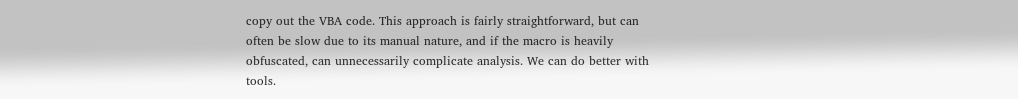copy out the VBA code. This approach is fairly straightforward, but can often be slow due to its manual nature, and if the macro is heavily obfuscated, can unnecessarily complicate analysis. We can do better with tools.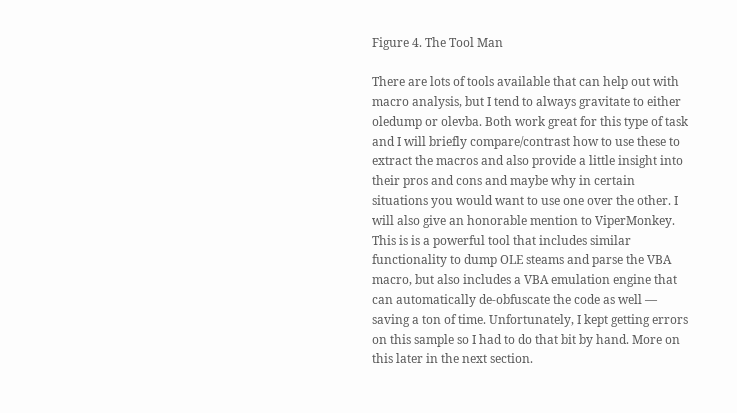Figure 4. The Tool Man

There are lots of tools available that can help out with macro analysis, but I tend to always gravitate to either oledump or olevba. Both work great for this type of task and I will briefly compare/contrast how to use these to extract the macros and also provide a little insight into their pros and cons and maybe why in certain situations you would want to use one over the other. I will also give an honorable mention to ViperMonkey. This is is a powerful tool that includes similar functionality to dump OLE steams and parse the VBA macro, but also includes a VBA emulation engine that can automatically de-obfuscate the code as well — saving a ton of time. Unfortunately, I kept getting errors on this sample so I had to do that bit by hand. More on this later in the next section.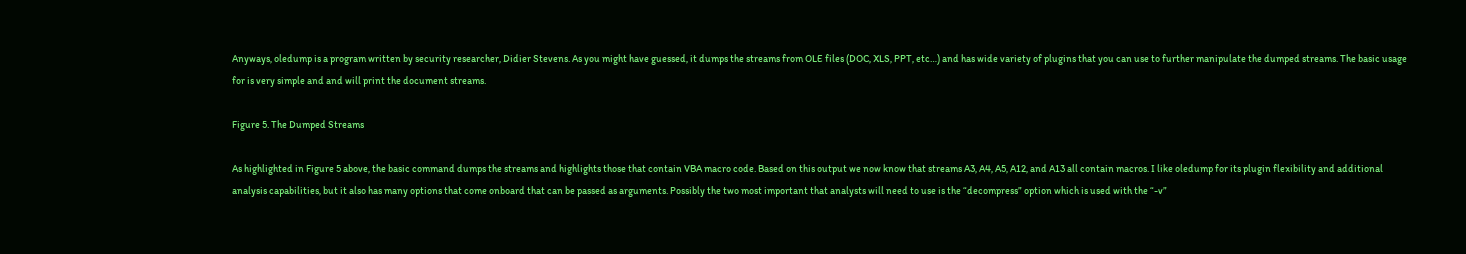Anyways, oledump is a program written by security researcher, Didier Stevens. As you might have guessed, it dumps the streams from OLE files (DOC, XLS, PPT, etc…) and has wide variety of plugins that you can use to further manipulate the dumped streams. The basic usage for is very simple and and will print the document streams.

Figure 5. The Dumped Streams

As highlighted in Figure 5 above, the basic command dumps the streams and highlights those that contain VBA macro code. Based on this output we now know that streams A3, A4, A5, A12, and A13 all contain macros. I like oledump for its plugin flexibility and additional analysis capabilities, but it also has many options that come onboard that can be passed as arguments. Possibly the two most important that analysts will need to use is the “decompress” option which is used with the “-v”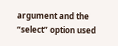argument and the “select” option used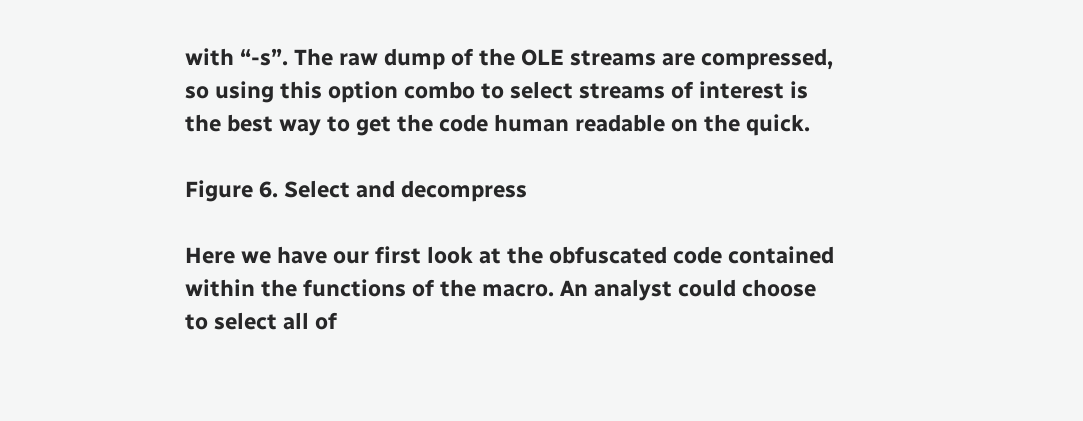with “-s”. The raw dump of the OLE streams are compressed, so using this option combo to select streams of interest is the best way to get the code human readable on the quick.

Figure 6. Select and decompress

Here we have our first look at the obfuscated code contained within the functions of the macro. An analyst could choose to select all of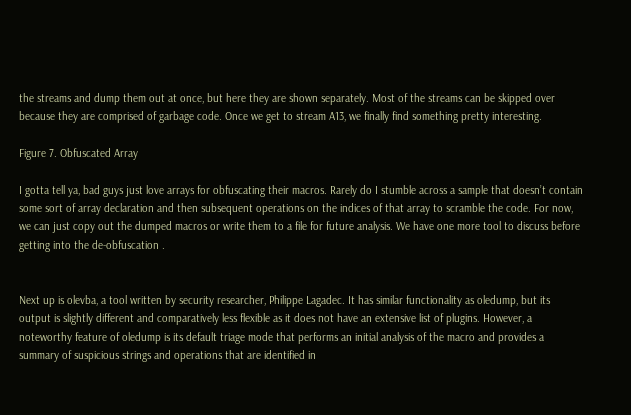the streams and dump them out at once, but here they are shown separately. Most of the streams can be skipped over because they are comprised of garbage code. Once we get to stream A13, we finally find something pretty interesting.

Figure 7. Obfuscated Array

I gotta tell ya, bad guys just love arrays for obfuscating their macros. Rarely do I stumble across a sample that doesn’t contain some sort of array declaration and then subsequent operations on the indices of that array to scramble the code. For now, we can just copy out the dumped macros or write them to a file for future analysis. We have one more tool to discuss before getting into the de-obfuscation .


Next up is olevba, a tool written by security researcher, Philippe Lagadec. It has similar functionality as oledump, but its output is slightly different and comparatively less flexible as it does not have an extensive list of plugins. However, a noteworthy feature of oledump is its default triage mode that performs an initial analysis of the macro and provides a summary of suspicious strings and operations that are identified in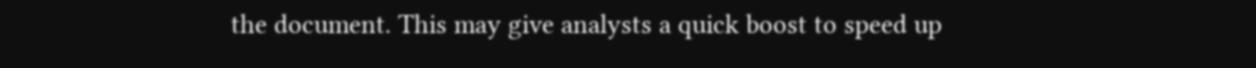the document. This may give analysts a quick boost to speed up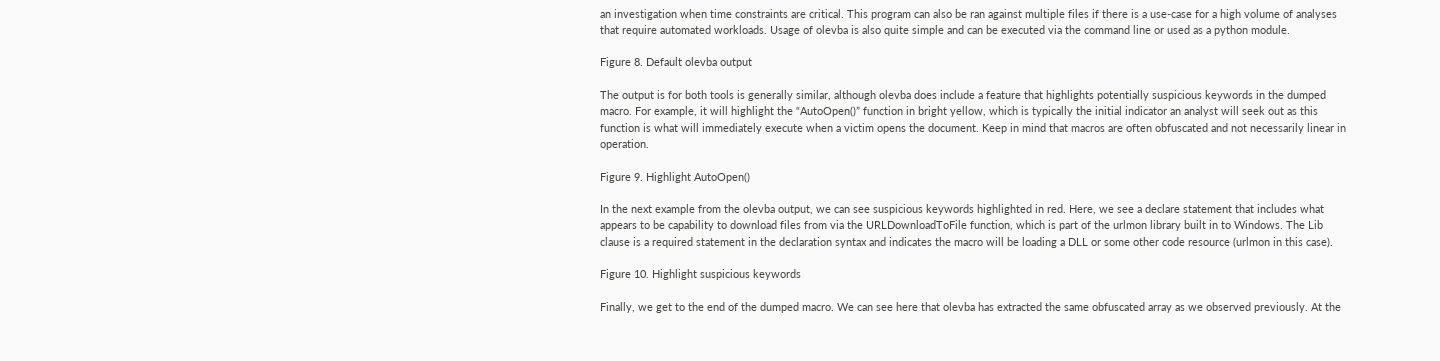an investigation when time constraints are critical. This program can also be ran against multiple files if there is a use-case for a high volume of analyses that require automated workloads. Usage of olevba is also quite simple and can be executed via the command line or used as a python module.

Figure 8. Default olevba output

The output is for both tools is generally similar, although olevba does include a feature that highlights potentially suspicious keywords in the dumped macro. For example, it will highlight the “AutoOpen()” function in bright yellow, which is typically the initial indicator an analyst will seek out as this function is what will immediately execute when a victim opens the document. Keep in mind that macros are often obfuscated and not necessarily linear in operation.

Figure 9. Highlight AutoOpen()

In the next example from the olevba output, we can see suspicious keywords highlighted in red. Here, we see a declare statement that includes what appears to be capability to download files from via the URLDownloadToFile function, which is part of the urlmon library built in to Windows. The Lib clause is a required statement in the declaration syntax and indicates the macro will be loading a DLL or some other code resource (urlmon in this case).

Figure 10. Highlight suspicious keywords

Finally, we get to the end of the dumped macro. We can see here that olevba has extracted the same obfuscated array as we observed previously. At the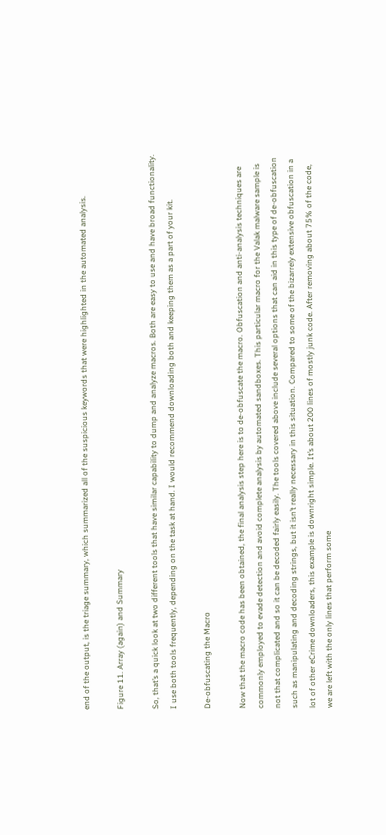end of the output, is the triage summary, which summarized all of the suspicious keywords that were highlighted in the automated analysis.

Figure 11. Array (again) and Summary

So, that’s a quick look at two different tools that have similar capability to dump and analyze macros. Both are easy to use and have broad functionality. I use both tools frequently, depending on the task at hand. I would recommend downloading both and keeping them as a part of your kit.

De-obfuscating the Macro

Now that the macro code has been obtained, the final analysis step here is to de-obfuscate the macro. Obfuscation and anti-analysis techniques are commonly employed to evade detection and avoid complete analysis by automated sandboxes. This particular macro for the Valak malware sample is not that complicated and so it can be decoded fairly easily. The tools covered above include several options that can aid in this type of de-obfuscation such as manipulating and decoding strings, but it isn’t really necessary in this situation. Compared to some of the bizarrely extensive obfuscation in a lot of other eCrime downloaders, this example is downright simple. It’s about 200 lines of mostly junk code. After removing about 75% of the code, we are left with the only lines that perform some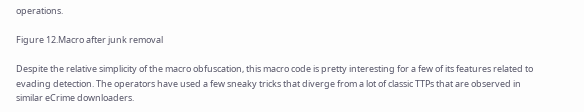operations.

Figure 12.Macro after junk removal

Despite the relative simplicity of the macro obfuscation, this macro code is pretty interesting for a few of its features related to evading detection. The operators have used a few sneaky tricks that diverge from a lot of classic TTPs that are observed in similar eCrime downloaders.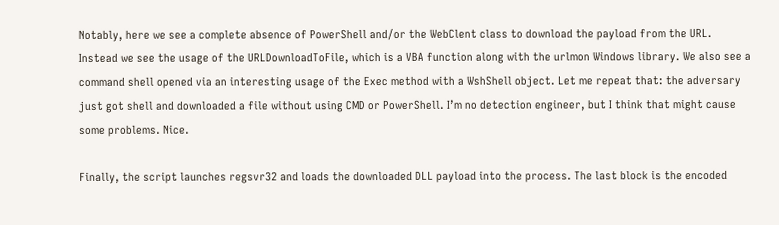Notably, here we see a complete absence of PowerShell and/or the WebClent class to download the payload from the URL. Instead we see the usage of the URLDownloadToFile, which is a VBA function along with the urlmon Windows library. We also see a command shell opened via an interesting usage of the Exec method with a WshShell object. Let me repeat that: the adversary just got shell and downloaded a file without using CMD or PowerShell. I’m no detection engineer, but I think that might cause some problems. Nice.

Finally, the script launches regsvr32 and loads the downloaded DLL payload into the process. The last block is the encoded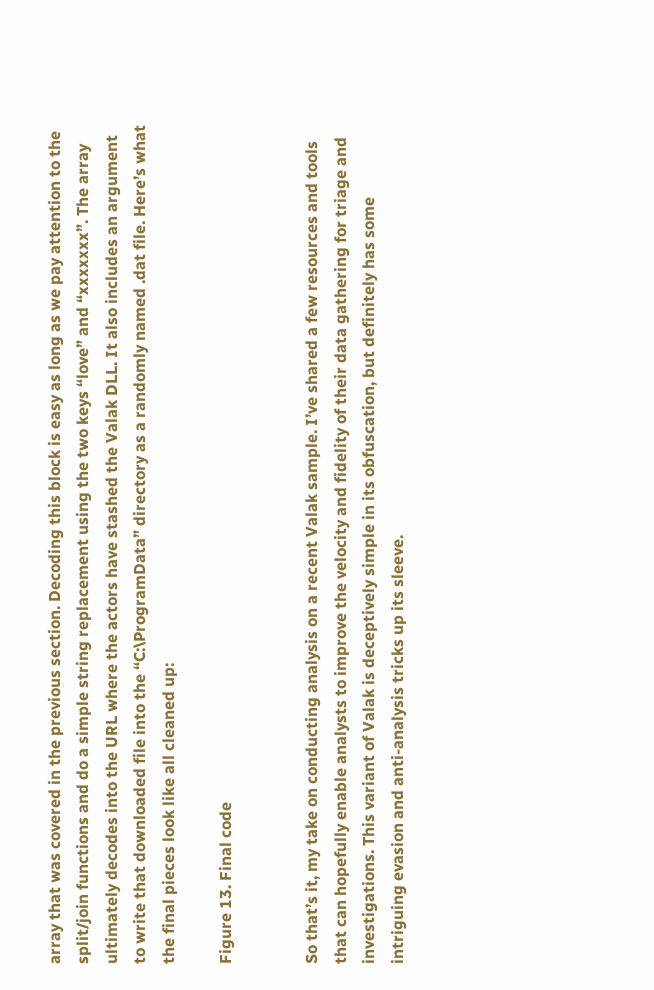array that was covered in the previous section. Decoding this block is easy as long as we pay attention to the split/join functions and do a simple string replacement using the two keys “love” and “xxxxxxx”. The array ultimately decodes into the URL where the actors have stashed the Valak DLL. It also includes an argument to write that downloaded file into the “C:\ProgramData” directory as a randomly named .dat file. Here’s what the final pieces look like all cleaned up:

Figure 13. Final code


So that’s it, my take on conducting analysis on a recent Valak sample. I’ve shared a few resources and tools that can hopefully enable analysts to improve the velocity and fidelity of their data gathering for triage and investigations. This variant of Valak is deceptively simple in its obfuscation, but definitely has some intriguing evasion and anti-analysis tricks up its sleeve.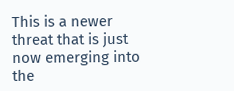This is a newer threat that is just now emerging into the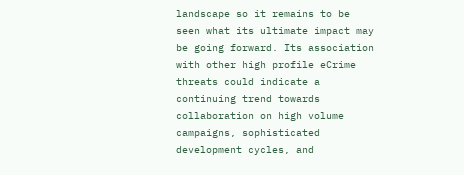landscape so it remains to be seen what its ultimate impact may be going forward. Its association with other high profile eCrime threats could indicate a continuing trend towards collaboration on high volume campaigns, sophisticated development cycles, and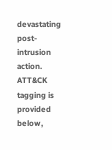devastating post-intrusion action. ATT&CK tagging is provided below,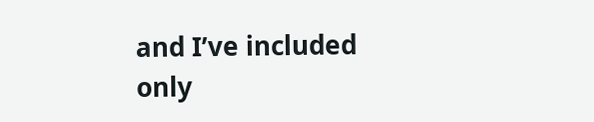and I’ve included only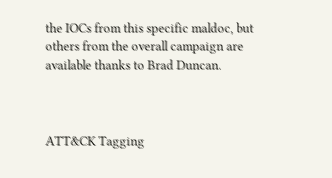the IOCs from this specific maldoc, but others from the overall campaign are available thanks to Brad Duncan.



ATT&CK Tagging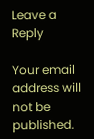Leave a Reply

Your email address will not be published.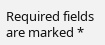Required fields are marked *